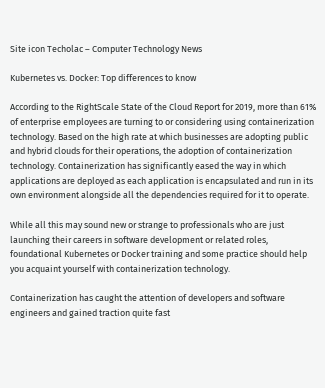Site icon Techolac – Computer Technology News

Kubernetes vs. Docker: Top differences to know

According to the RightScale State of the Cloud Report for 2019, more than 61% of enterprise employees are turning to or considering using containerization technology. Based on the high rate at which businesses are adopting public and hybrid clouds for their operations, the adoption of containerization technology. Containerization has significantly eased the way in which applications are deployed as each application is encapsulated and run in its own environment alongside all the dependencies required for it to operate.

While all this may sound new or strange to professionals who are just launching their careers in software development or related roles, foundational Kubernetes or Docker training and some practice should help you acquaint yourself with containerization technology.

Containerization has caught the attention of developers and software engineers and gained traction quite fast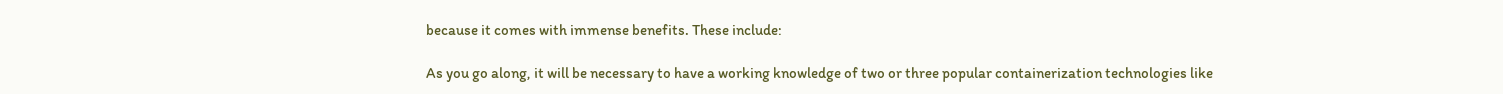because it comes with immense benefits. These include:

As you go along, it will be necessary to have a working knowledge of two or three popular containerization technologies like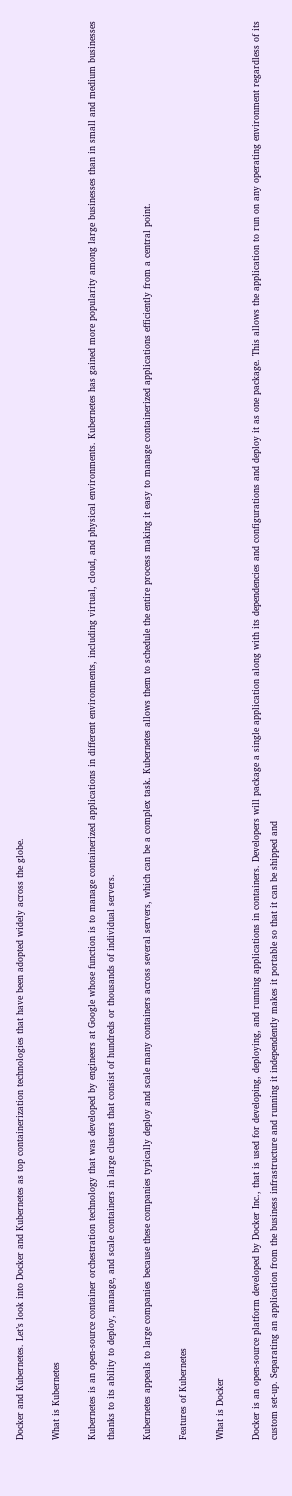Docker and Kubernetes. Let’s look into Docker and Kubernetes as top containerization technologies that have been adopted widely across the globe.

What is Kubernetes

Kubernetes is an open-source container orchestration technology that was developed by engineers at Google whose function is to manage containerized applications in different environments, including virtual, cloud, and physical environments. Kubernetes has gained more popularity among large businesses than in small and medium businesses thanks to its ability to deploy, manage, and scale containers in large clusters that consist of hundreds or thousands of individual servers.

Kubernetes appeals to large companies because these companies typically deploy and scale many containers across several servers, which can be a complex task. Kubernetes allows them to schedule the entire process making it easy to manage containerized applications efficiently from a central point.

Features of Kubernetes

What is Docker

Docker is an open-source platform developed by Docker Inc., that is used for developing, deploying, and running applications in containers. Developers will package a single application along with its dependencies and configurations and deploy it as one package. This allows the application to run on any operating environment regardless of its custom set-up. Separating an application from the business infrastructure and running it independently makes it portable so that it can be shipped and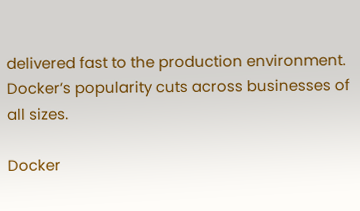delivered fast to the production environment. Docker’s popularity cuts across businesses of all sizes.

Docker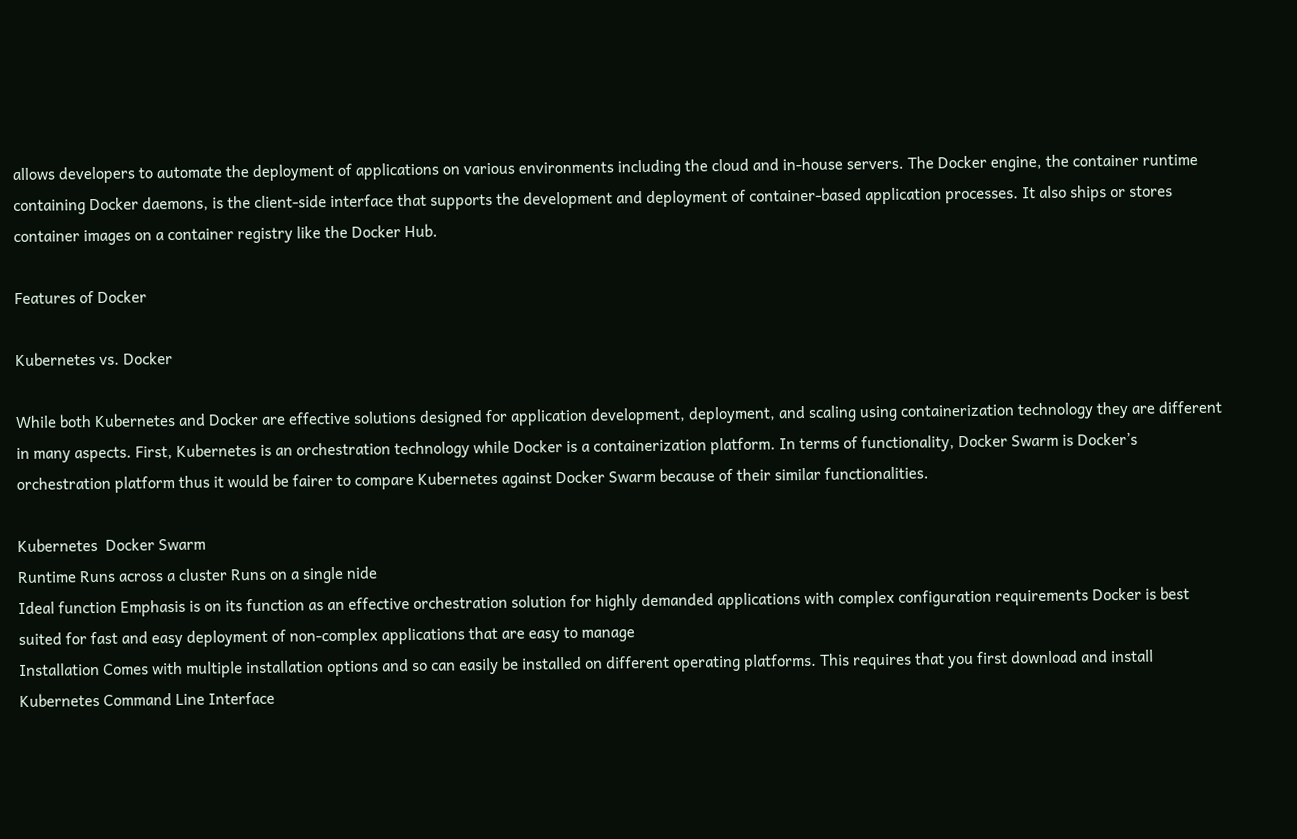allows developers to automate the deployment of applications on various environments including the cloud and in-house servers. The Docker engine, the container runtime containing Docker daemons, is the client-side interface that supports the development and deployment of container-based application processes. It also ships or stores container images on a container registry like the Docker Hub.

Features of Docker

Kubernetes vs. Docker

While both Kubernetes and Docker are effective solutions designed for application development, deployment, and scaling using containerization technology they are different in many aspects. First, Kubernetes is an orchestration technology while Docker is a containerization platform. In terms of functionality, Docker Swarm is Docker’s orchestration platform thus it would be fairer to compare Kubernetes against Docker Swarm because of their similar functionalities.

Kubernetes  Docker Swarm
Runtime Runs across a cluster Runs on a single nide
Ideal function Emphasis is on its function as an effective orchestration solution for highly demanded applications with complex configuration requirements Docker is best suited for fast and easy deployment of non-complex applications that are easy to manage
Installation Comes with multiple installation options and so can easily be installed on different operating platforms. This requires that you first download and install Kubernetes Command Line Interface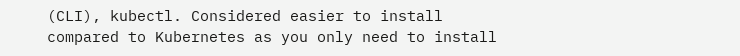(CLI), kubectl. Considered easier to install compared to Kubernetes as you only need to install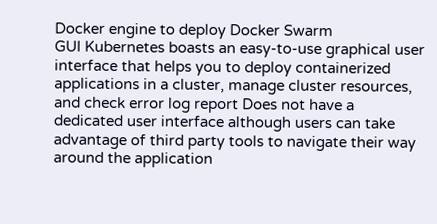Docker engine to deploy Docker Swarm
GUI Kubernetes boasts an easy-to-use graphical user interface that helps you to deploy containerized applications in a cluster, manage cluster resources, and check error log report Does not have a dedicated user interface although users can take advantage of third party tools to navigate their way around the application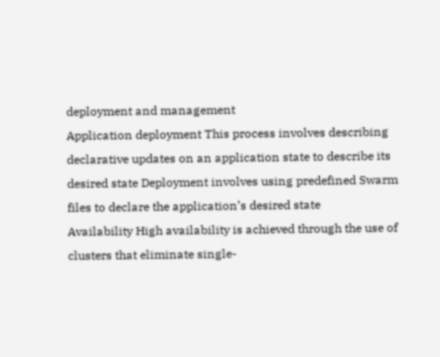deployment and management
Application deployment This process involves describing declarative updates on an application state to describe its desired state Deployment involves using predefined Swarm files to declare the application’s desired state
Availability High availability is achieved through the use of clusters that eliminate single-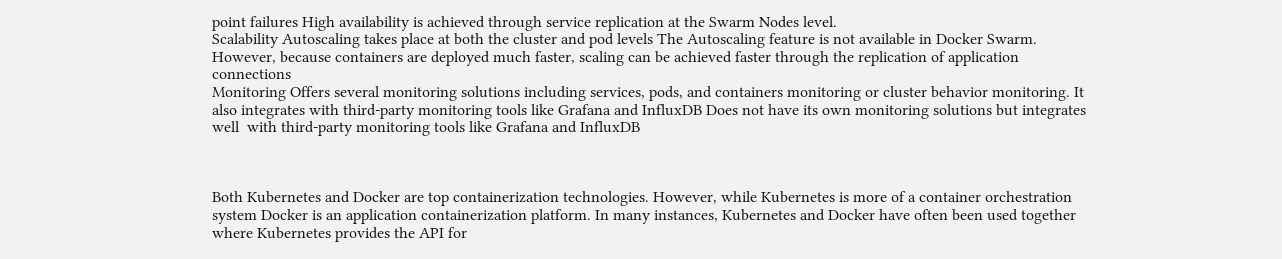point failures High availability is achieved through service replication at the Swarm Nodes level.
Scalability Autoscaling takes place at both the cluster and pod levels The Autoscaling feature is not available in Docker Swarm. However, because containers are deployed much faster, scaling can be achieved faster through the replication of application connections
Monitoring Offers several monitoring solutions including services, pods, and containers monitoring or cluster behavior monitoring. It also integrates with third-party monitoring tools like Grafana and InfluxDB Does not have its own monitoring solutions but integrates well  with third-party monitoring tools like Grafana and InfluxDB



Both Kubernetes and Docker are top containerization technologies. However, while Kubernetes is more of a container orchestration system Docker is an application containerization platform. In many instances, Kubernetes and Docker have often been used together where Kubernetes provides the API for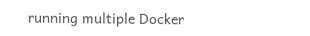running multiple Docker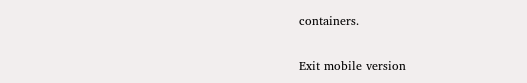containers.

Exit mobile version